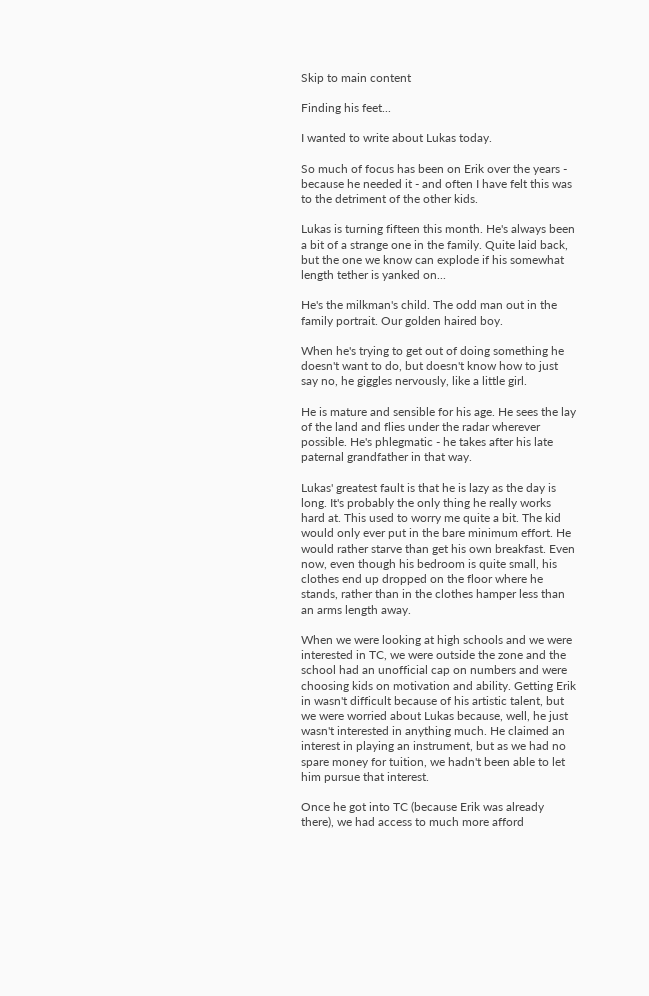Skip to main content

Finding his feet...

I wanted to write about Lukas today.

So much of focus has been on Erik over the years - because he needed it - and often I have felt this was to the detriment of the other kids.

Lukas is turning fifteen this month. He's always been a bit of a strange one in the family. Quite laid back, but the one we know can explode if his somewhat length tether is yanked on...

He's the milkman's child. The odd man out in the family portrait. Our golden haired boy.

When he's trying to get out of doing something he doesn't want to do, but doesn't know how to just say no, he giggles nervously, like a little girl.

He is mature and sensible for his age. He sees the lay of the land and flies under the radar wherever possible. He's phlegmatic - he takes after his late paternal grandfather in that way.

Lukas' greatest fault is that he is lazy as the day is long. It's probably the only thing he really works hard at. This used to worry me quite a bit. The kid would only ever put in the bare minimum effort. He would rather starve than get his own breakfast. Even now, even though his bedroom is quite small, his clothes end up dropped on the floor where he stands, rather than in the clothes hamper less than an arms length away.

When we were looking at high schools and we were interested in TC, we were outside the zone and the school had an unofficial cap on numbers and were choosing kids on motivation and ability. Getting Erik in wasn't difficult because of his artistic talent, but we were worried about Lukas because, well, he just wasn't interested in anything much. He claimed an interest in playing an instrument, but as we had no spare money for tuition, we hadn't been able to let him pursue that interest.

Once he got into TC (because Erik was already there), we had access to much more afford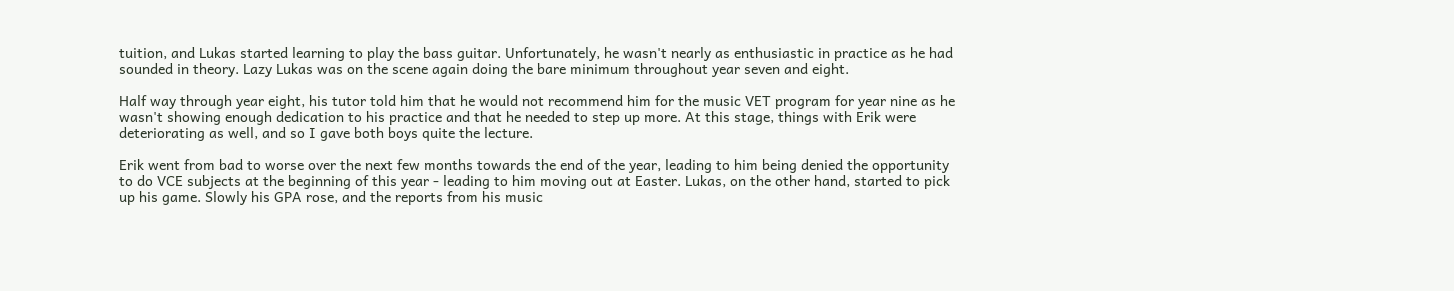tuition, and Lukas started learning to play the bass guitar. Unfortunately, he wasn't nearly as enthusiastic in practice as he had sounded in theory. Lazy Lukas was on the scene again doing the bare minimum throughout year seven and eight.

Half way through year eight, his tutor told him that he would not recommend him for the music VET program for year nine as he wasn't showing enough dedication to his practice and that he needed to step up more. At this stage, things with Erik were deteriorating as well, and so I gave both boys quite the lecture.

Erik went from bad to worse over the next few months towards the end of the year, leading to him being denied the opportunity to do VCE subjects at the beginning of this year - leading to him moving out at Easter. Lukas, on the other hand, started to pick up his game. Slowly his GPA rose, and the reports from his music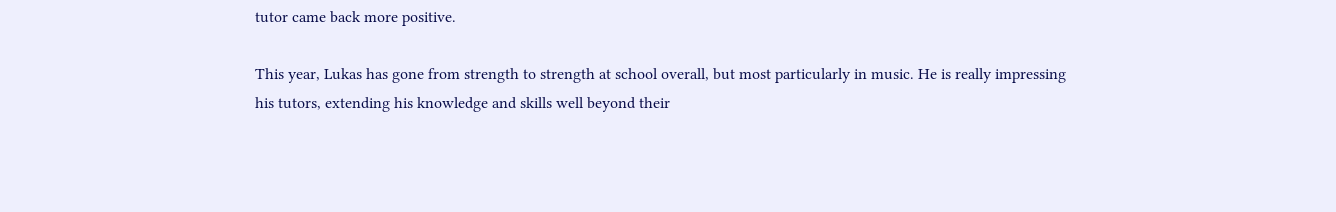tutor came back more positive.

This year, Lukas has gone from strength to strength at school overall, but most particularly in music. He is really impressing his tutors, extending his knowledge and skills well beyond their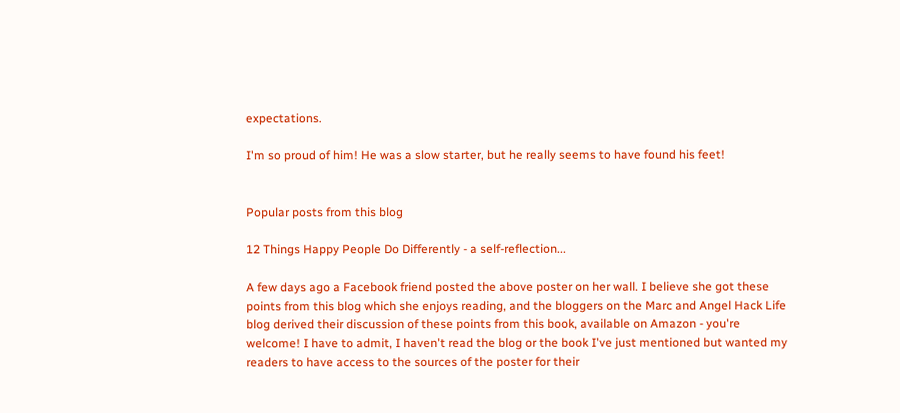expectations.

I'm so proud of him! He was a slow starter, but he really seems to have found his feet!


Popular posts from this blog

12 Things Happy People Do Differently - a self-reflection...

A few days ago a Facebook friend posted the above poster on her wall. I believe she got these points from this blog which she enjoys reading, and the bloggers on the Marc and Angel Hack Life blog derived their discussion of these points from this book, available on Amazon - you're welcome! I have to admit, I haven't read the blog or the book I've just mentioned but wanted my readers to have access to the sources of the poster for their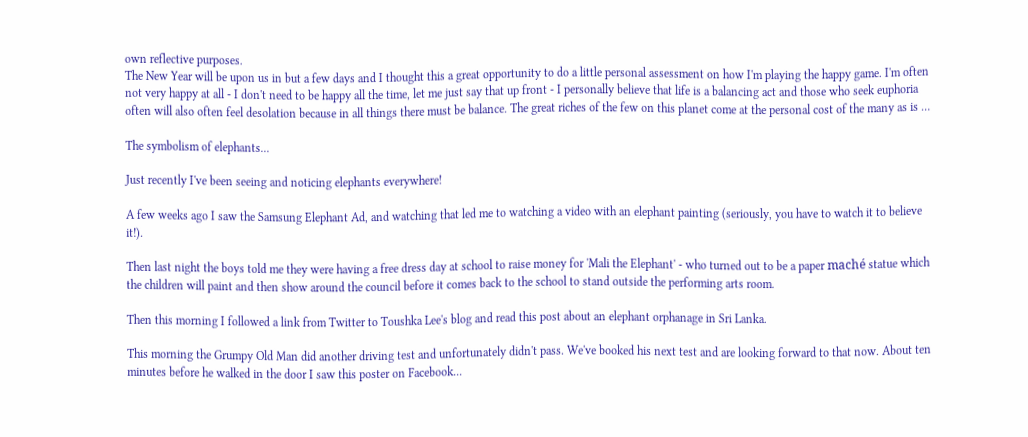own reflective purposes.
The New Year will be upon us in but a few days and I thought this a great opportunity to do a little personal assessment on how I'm playing the happy game. I'm often not very happy at all - I don't need to be happy all the time, let me just say that up front - I personally believe that life is a balancing act and those who seek euphoria often will also often feel desolation because in all things there must be balance. The great riches of the few on this planet come at the personal cost of the many as is …

The symbolism of elephants...

Just recently I've been seeing and noticing elephants everywhere!

A few weeks ago I saw the Samsung Elephant Ad, and watching that led me to watching a video with an elephant painting (seriously, you have to watch it to believe it!).

Then last night the boys told me they were having a free dress day at school to raise money for 'Mali the Elephant' - who turned out to be a paper maché statue which the children will paint and then show around the council before it comes back to the school to stand outside the performing arts room.

Then this morning I followed a link from Twitter to Toushka Lee's blog and read this post about an elephant orphanage in Sri Lanka.

This morning the Grumpy Old Man did another driving test and unfortunately didn't pass. We've booked his next test and are looking forward to that now. About ten minutes before he walked in the door I saw this poster on Facebook...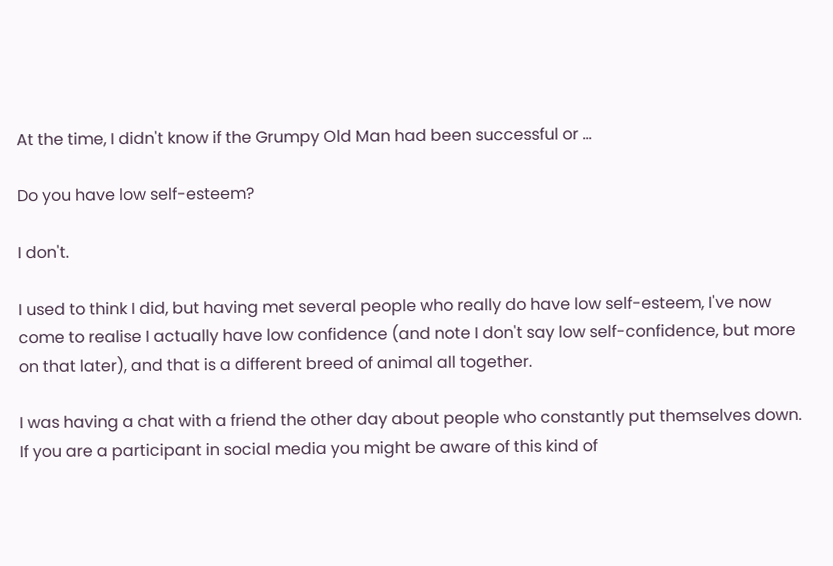At the time, I didn't know if the Grumpy Old Man had been successful or …

Do you have low self-esteem?

I don't.

I used to think I did, but having met several people who really do have low self-esteem, I've now come to realise I actually have low confidence (and note I don't say low self-confidence, but more on that later), and that is a different breed of animal all together.

I was having a chat with a friend the other day about people who constantly put themselves down. If you are a participant in social media you might be aware of this kind of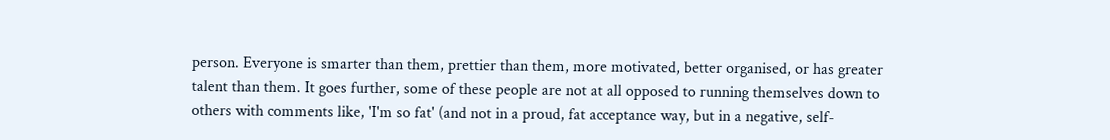person. Everyone is smarter than them, prettier than them, more motivated, better organised, or has greater talent than them. It goes further, some of these people are not at all opposed to running themselves down to others with comments like, 'I'm so fat' (and not in a proud, fat acceptance way, but in a negative, self-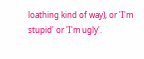loathing kind of way), or 'I'm stupid' or 'I'm ugly'.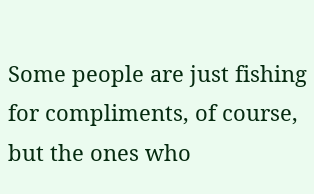Some people are just fishing for compliments, of course, but the ones who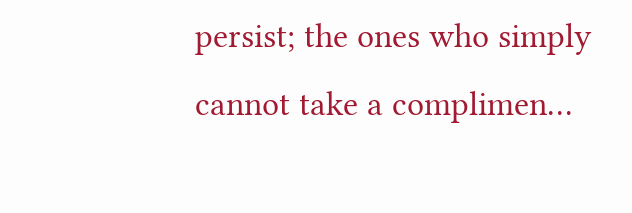persist; the ones who simply cannot take a complimen…